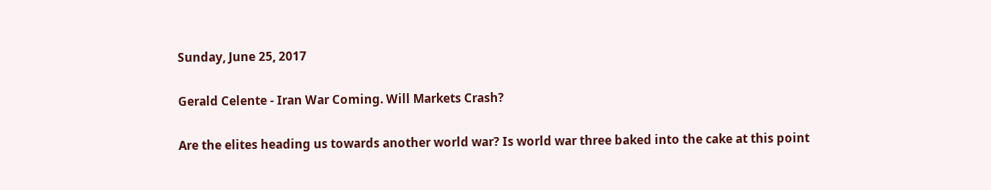Sunday, June 25, 2017

Gerald Celente - Iran War Coming. Will Markets Crash?

Are the elites heading us towards another world war? Is world war three baked into the cake at this point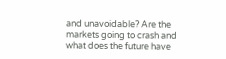and unavoidable? Are the markets going to crash and what does the future have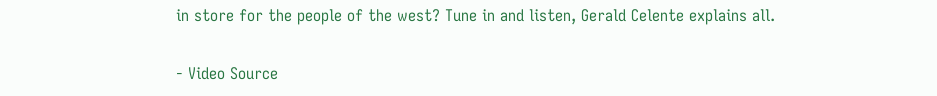in store for the people of the west? Tune in and listen, Gerald Celente explains all.

- Video Source